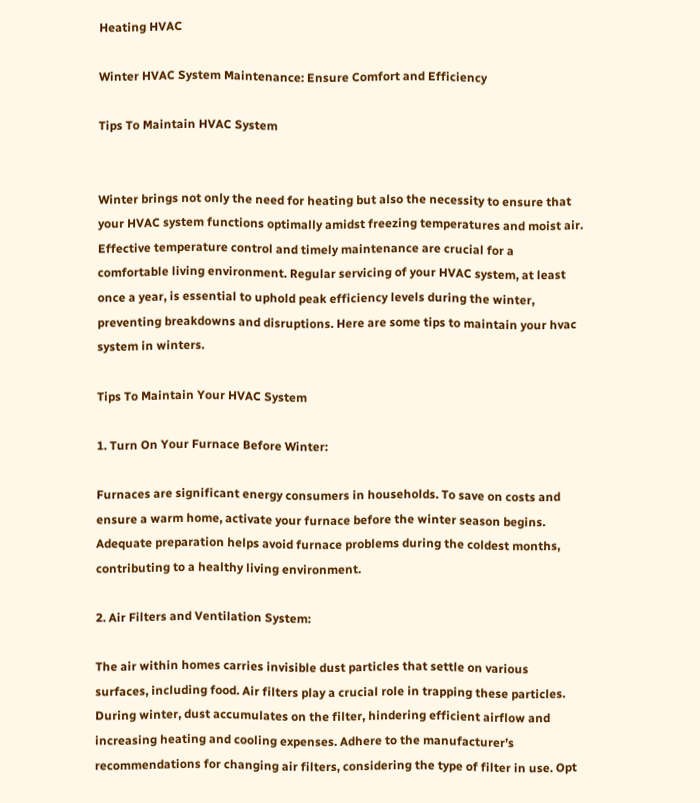Heating HVAC

Winter HVAC System Maintenance: Ensure Comfort and Efficiency

Tips To Maintain HVAC System


Winter brings not only the need for heating but also the necessity to ensure that your HVAC system functions optimally amidst freezing temperatures and moist air. Effective temperature control and timely maintenance are crucial for a comfortable living environment. Regular servicing of your HVAC system, at least once a year, is essential to uphold peak efficiency levels during the winter, preventing breakdowns and disruptions. Here are some tips to maintain your hvac system in winters.

Tips To Maintain Your HVAC System

1. Turn On Your Furnace Before Winter:

Furnaces are significant energy consumers in households. To save on costs and ensure a warm home, activate your furnace before the winter season begins. Adequate preparation helps avoid furnace problems during the coldest months, contributing to a healthy living environment.

2. Air Filters and Ventilation System:

The air within homes carries invisible dust particles that settle on various surfaces, including food. Air filters play a crucial role in trapping these particles. During winter, dust accumulates on the filter, hindering efficient airflow and increasing heating and cooling expenses. Adhere to the manufacturer’s recommendations for changing air filters, considering the type of filter in use. Opt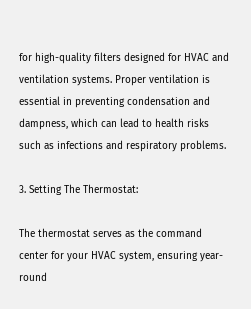for high-quality filters designed for HVAC and ventilation systems. Proper ventilation is essential in preventing condensation and dampness, which can lead to health risks such as infections and respiratory problems.

3. Setting The Thermostat:

The thermostat serves as the command center for your HVAC system, ensuring year-round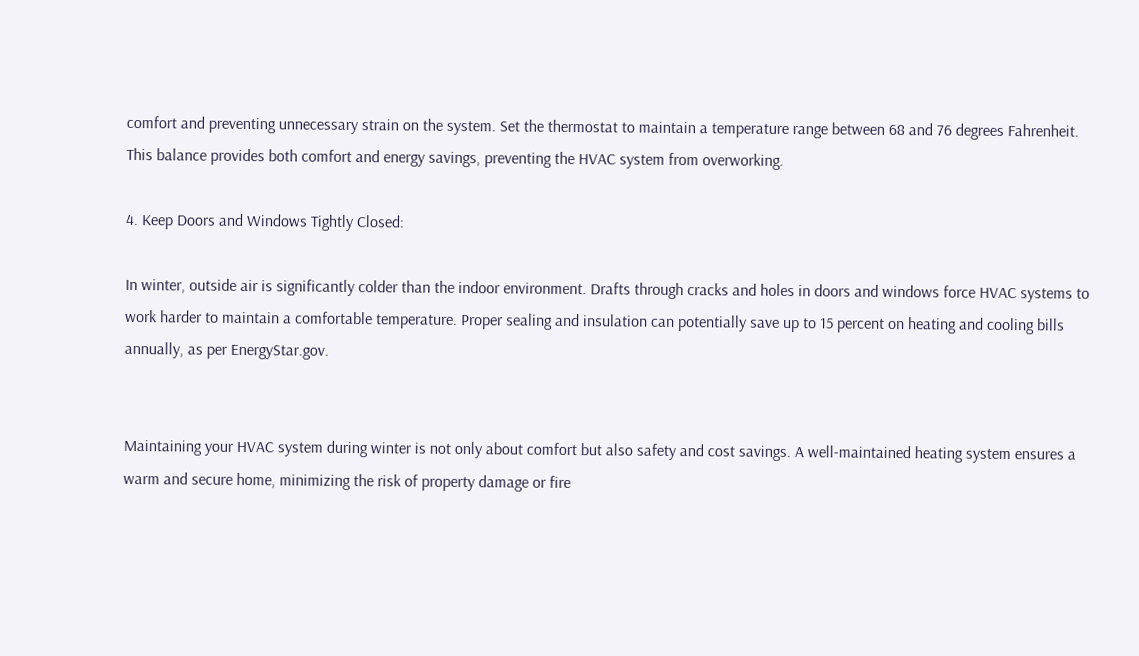comfort and preventing unnecessary strain on the system. Set the thermostat to maintain a temperature range between 68 and 76 degrees Fahrenheit. This balance provides both comfort and energy savings, preventing the HVAC system from overworking.

4. Keep Doors and Windows Tightly Closed:

In winter, outside air is significantly colder than the indoor environment. Drafts through cracks and holes in doors and windows force HVAC systems to work harder to maintain a comfortable temperature. Proper sealing and insulation can potentially save up to 15 percent on heating and cooling bills annually, as per EnergyStar.gov.


Maintaining your HVAC system during winter is not only about comfort but also safety and cost savings. A well-maintained heating system ensures a warm and secure home, minimizing the risk of property damage or fire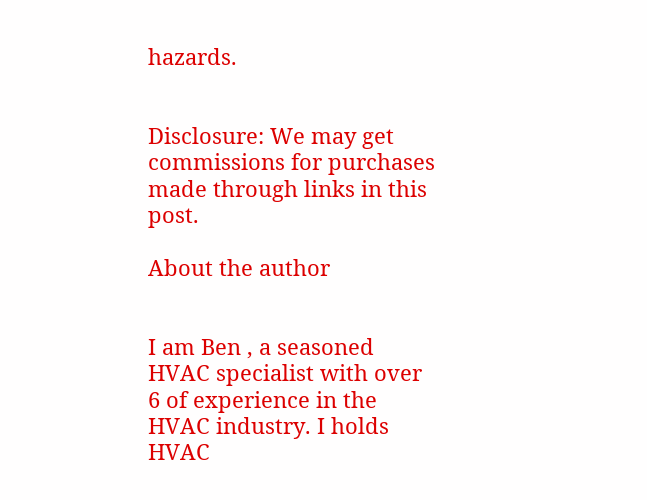hazards.


Disclosure: We may get commissions for purchases made through links in this post.

About the author


I am Ben , a seasoned HVAC specialist with over 6 of experience in the HVAC industry. I holds HVAC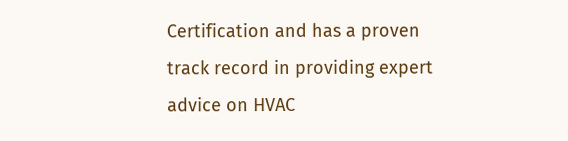Certification and has a proven track record in providing expert advice on HVAC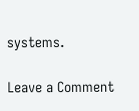systems.

Leave a Comment